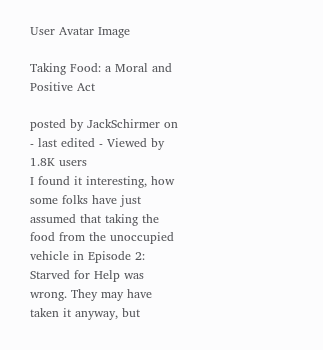User Avatar Image

Taking Food: a Moral and Positive Act

posted by JackSchirmer on - last edited - Viewed by 1.8K users
I found it interesting, how some folks have just assumed that taking the food from the unoccupied vehicle in Episode 2: Starved for Help was wrong. They may have taken it anyway, but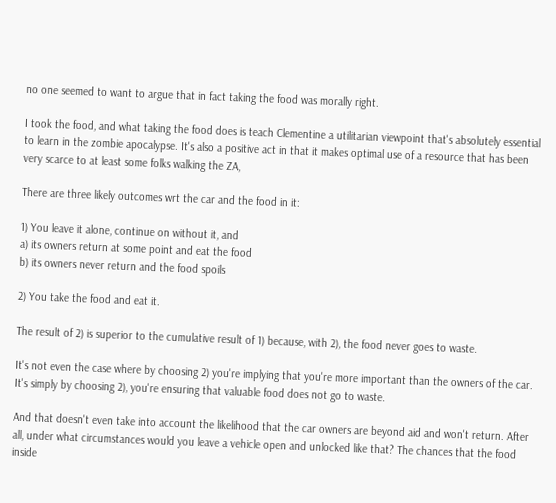no one seemed to want to argue that in fact taking the food was morally right.

I took the food, and what taking the food does is teach Clementine a utilitarian viewpoint that's absolutely essential to learn in the zombie apocalypse. It's also a positive act in that it makes optimal use of a resource that has been very scarce to at least some folks walking the ZA,

There are three likely outcomes wrt the car and the food in it:

1) You leave it alone, continue on without it, and
a) its owners return at some point and eat the food
b) its owners never return and the food spoils

2) You take the food and eat it.

The result of 2) is superior to the cumulative result of 1) because, with 2), the food never goes to waste.

It's not even the case where by choosing 2) you're implying that you're more important than the owners of the car. It's simply by choosing 2), you're ensuring that valuable food does not go to waste.

And that doesn't even take into account the likelihood that the car owners are beyond aid and won't return. After all, under what circumstances would you leave a vehicle open and unlocked like that? The chances that the food inside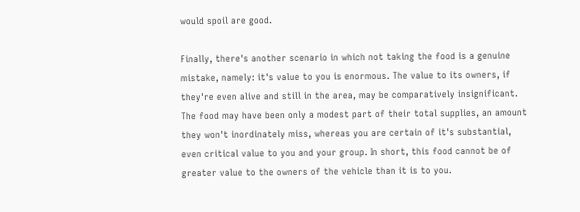would spoil are good.

Finally, there's another scenario in which not taking the food is a genuine mistake, namely: it's value to you is enormous. The value to its owners, if they're even alive and still in the area, may be comparatively insignificant. The food may have been only a modest part of their total supplies, an amount they won't inordinately miss, whereas you are certain of it's substantial, even critical value to you and your group. In short, this food cannot be of greater value to the owners of the vehicle than it is to you.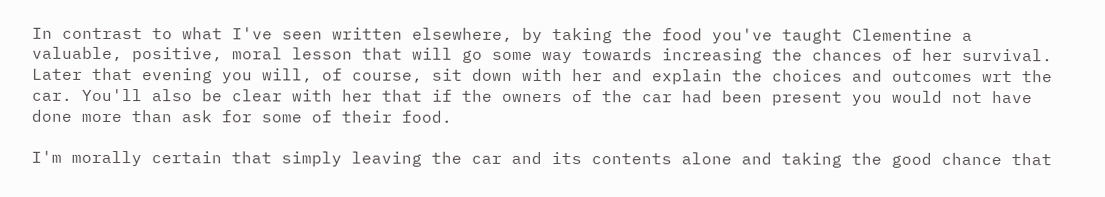In contrast to what I've seen written elsewhere, by taking the food you've taught Clementine a valuable, positive, moral lesson that will go some way towards increasing the chances of her survival. Later that evening you will, of course, sit down with her and explain the choices and outcomes wrt the car. You'll also be clear with her that if the owners of the car had been present you would not have done more than ask for some of their food.

I'm morally certain that simply leaving the car and its contents alone and taking the good chance that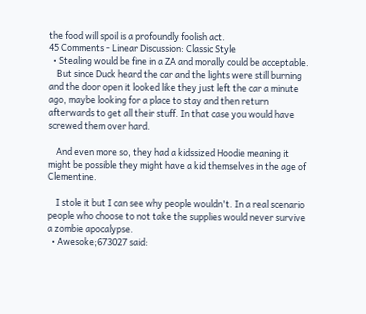the food will spoil is a profoundly foolish act.
45 Comments - Linear Discussion: Classic Style
  • Stealing would be fine in a ZA and morally could be acceptable.
    But since Duck heard the car and the lights were still burning and the door open it looked like they just left the car a minute ago, maybe looking for a place to stay and then return afterwards to get all their stuff. In that case you would have screwed them over hard.

    And even more so, they had a kidssized Hoodie meaning it might be possible they might have a kid themselves in the age of Clementine.

    I stole it but I can see why people wouldn't. In a real scenario people who choose to not take the supplies would never survive a zombie apocalypse.
  • Awesoke;673027 said: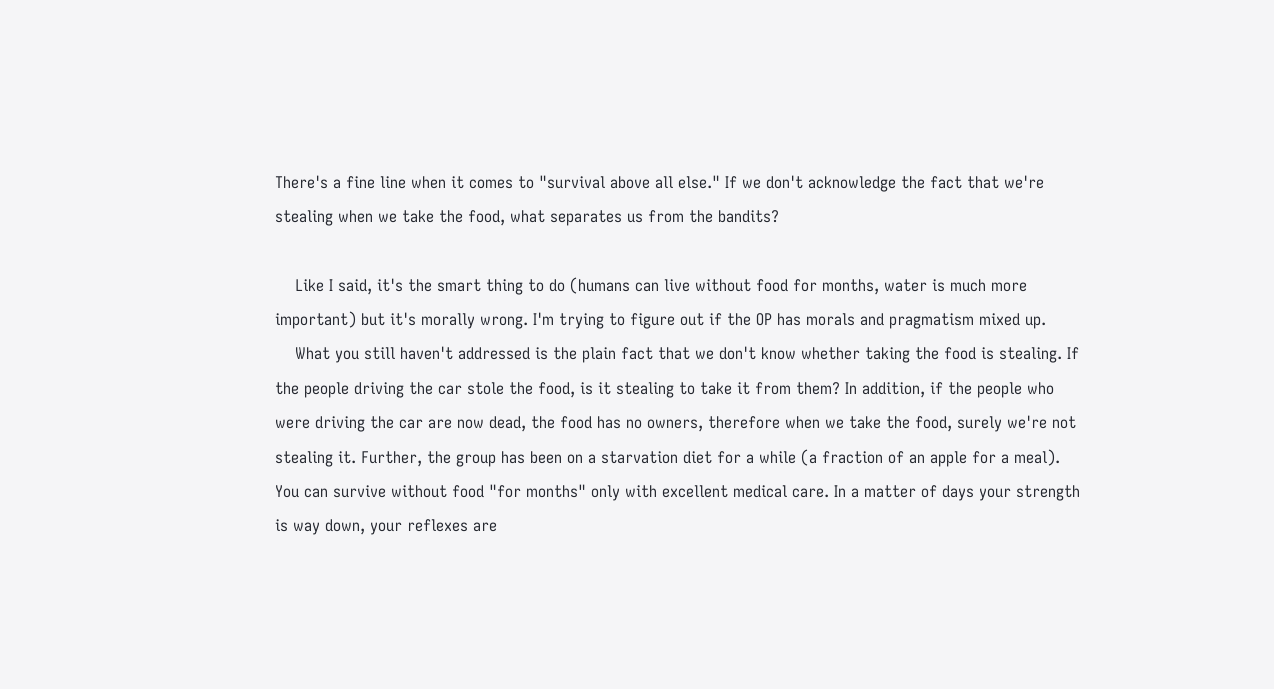There's a fine line when it comes to "survival above all else." If we don't acknowledge the fact that we're stealing when we take the food, what separates us from the bandits?

    Like I said, it's the smart thing to do (humans can live without food for months, water is much more important) but it's morally wrong. I'm trying to figure out if the OP has morals and pragmatism mixed up.
    What you still haven't addressed is the plain fact that we don't know whether taking the food is stealing. If the people driving the car stole the food, is it stealing to take it from them? In addition, if the people who were driving the car are now dead, the food has no owners, therefore when we take the food, surely we're not stealing it. Further, the group has been on a starvation diet for a while (a fraction of an apple for a meal). You can survive without food "for months" only with excellent medical care. In a matter of days your strength is way down, your reflexes are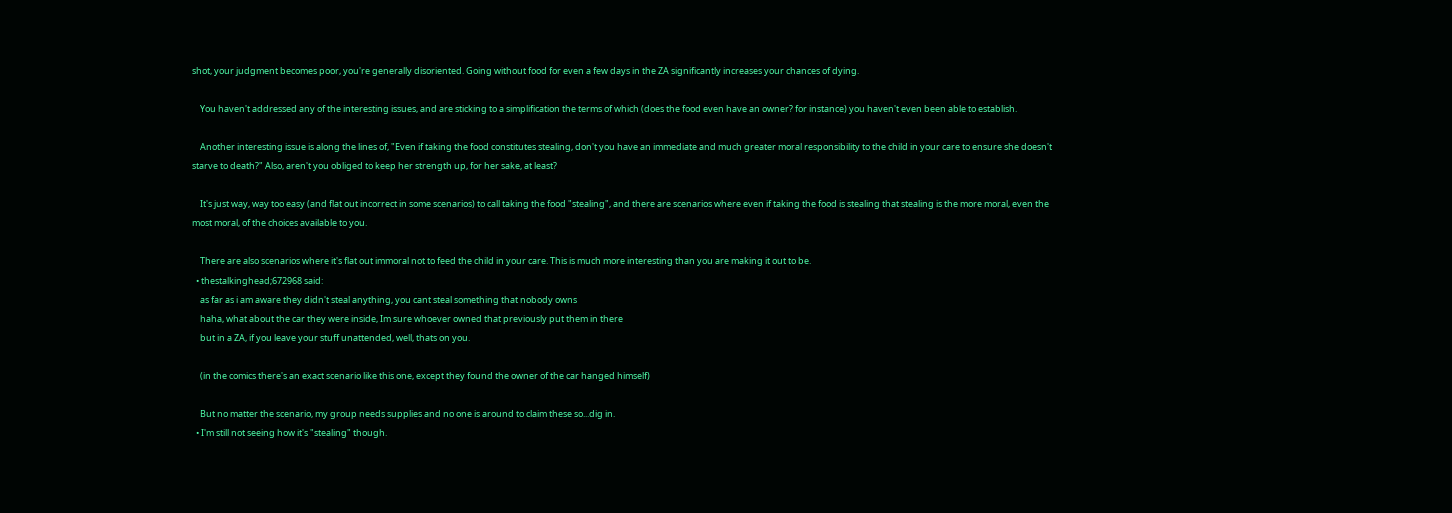shot, your judgment becomes poor, you're generally disoriented. Going without food for even a few days in the ZA significantly increases your chances of dying.

    You haven't addressed any of the interesting issues, and are sticking to a simplification the terms of which (does the food even have an owner? for instance) you haven't even been able to establish.

    Another interesting issue is along the lines of, "Even if taking the food constitutes stealing, don't you have an immediate and much greater moral responsibility to the child in your care to ensure she doesn't starve to death?" Also, aren't you obliged to keep her strength up, for her sake, at least?

    It's just way, way too easy (and flat out incorrect in some scenarios) to call taking the food "stealing", and there are scenarios where even if taking the food is stealing that stealing is the more moral, even the most moral, of the choices available to you.

    There are also scenarios where it's flat out immoral not to feed the child in your care. This is much more interesting than you are making it out to be.
  • thestalkinghead;672968 said:
    as far as i am aware they didn't steal anything, you cant steal something that nobody owns
    haha, what about the car they were inside, Im sure whoever owned that previously put them in there
    but in a ZA, if you leave your stuff unattended, well, thats on you.

    (in the comics there's an exact scenario like this one, except they found the owner of the car hanged himself)

    But no matter the scenario, my group needs supplies and no one is around to claim these so...dig in.
  • I'm still not seeing how it's "stealing" though.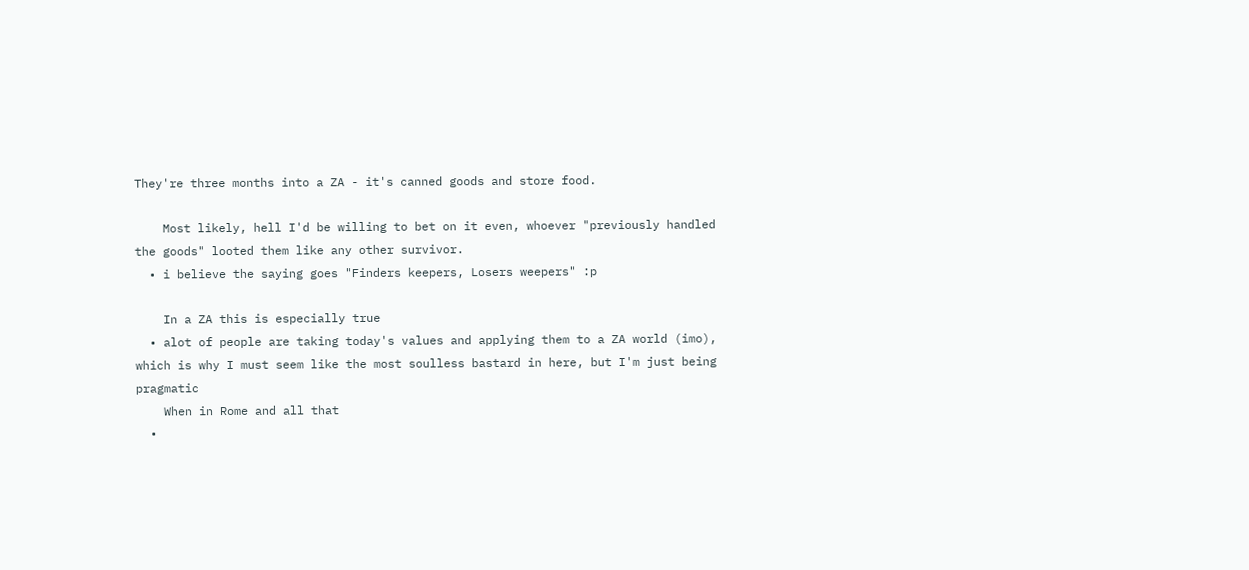They're three months into a ZA - it's canned goods and store food.

    Most likely, hell I'd be willing to bet on it even, whoever "previously handled the goods" looted them like any other survivor.
  • i believe the saying goes "Finders keepers, Losers weepers" :p

    In a ZA this is especially true
  • alot of people are taking today's values and applying them to a ZA world (imo), which is why I must seem like the most soulless bastard in here, but I'm just being pragmatic
    When in Rome and all that
  •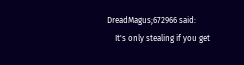DreadMagus;672966 said:
    It's only stealing if you get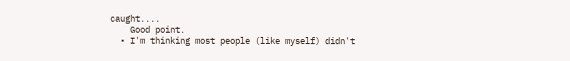caught....
    Good point.
  • I'm thinking most people (like myself) didn't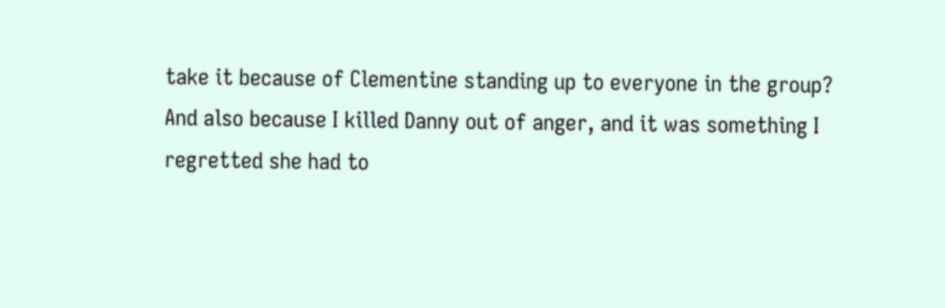take it because of Clementine standing up to everyone in the group? And also because I killed Danny out of anger, and it was something I regretted she had to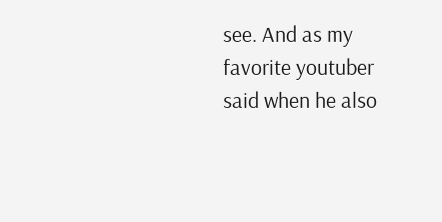see. And as my favorite youtuber said when he also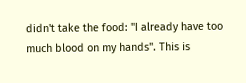didn't take the food: "I already have too much blood on my hands". This is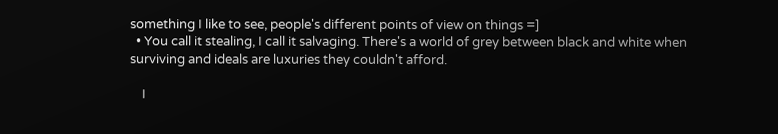something I like to see, people's different points of view on things =]
  • You call it stealing, I call it salvaging. There's a world of grey between black and white when surviving and ideals are luxuries they couldn't afford.

    I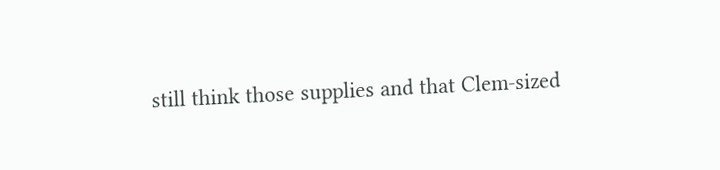still think those supplies and that Clem-sized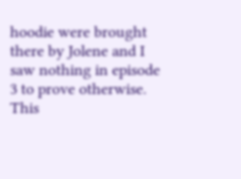hoodie were brought there by Jolene and I saw nothing in episode 3 to prove otherwise.
This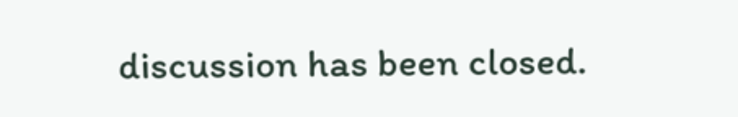discussion has been closed.